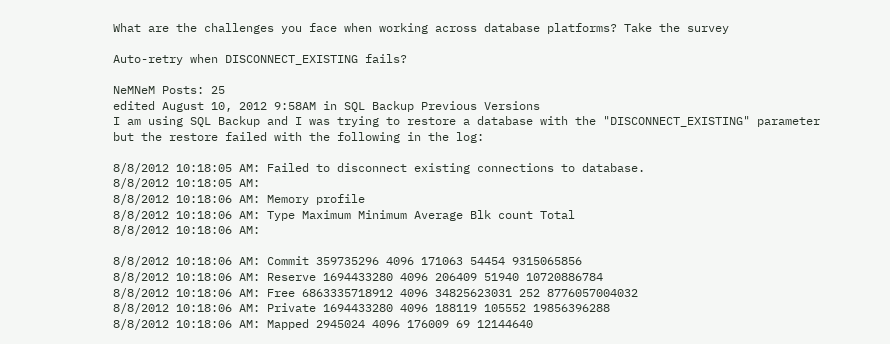What are the challenges you face when working across database platforms? Take the survey

Auto-retry when DISCONNECT_EXISTING fails?

NeMNeM Posts: 25
edited August 10, 2012 9:58AM in SQL Backup Previous Versions
I am using SQL Backup and I was trying to restore a database with the "DISCONNECT_EXISTING" parameter but the restore failed with the following in the log:

8/8/2012 10:18:05 AM: Failed to disconnect existing connections to database.
8/8/2012 10:18:05 AM:
8/8/2012 10:18:06 AM: Memory profile
8/8/2012 10:18:06 AM: Type Maximum Minimum Average Blk count Total
8/8/2012 10:18:06 AM:

8/8/2012 10:18:06 AM: Commit 359735296 4096 171063 54454 9315065856
8/8/2012 10:18:06 AM: Reserve 1694433280 4096 206409 51940 10720886784
8/8/2012 10:18:06 AM: Free 6863335718912 4096 34825623031 252 8776057004032
8/8/2012 10:18:06 AM: Private 1694433280 4096 188119 105552 19856396288
8/8/2012 10:18:06 AM: Mapped 2945024 4096 176009 69 12144640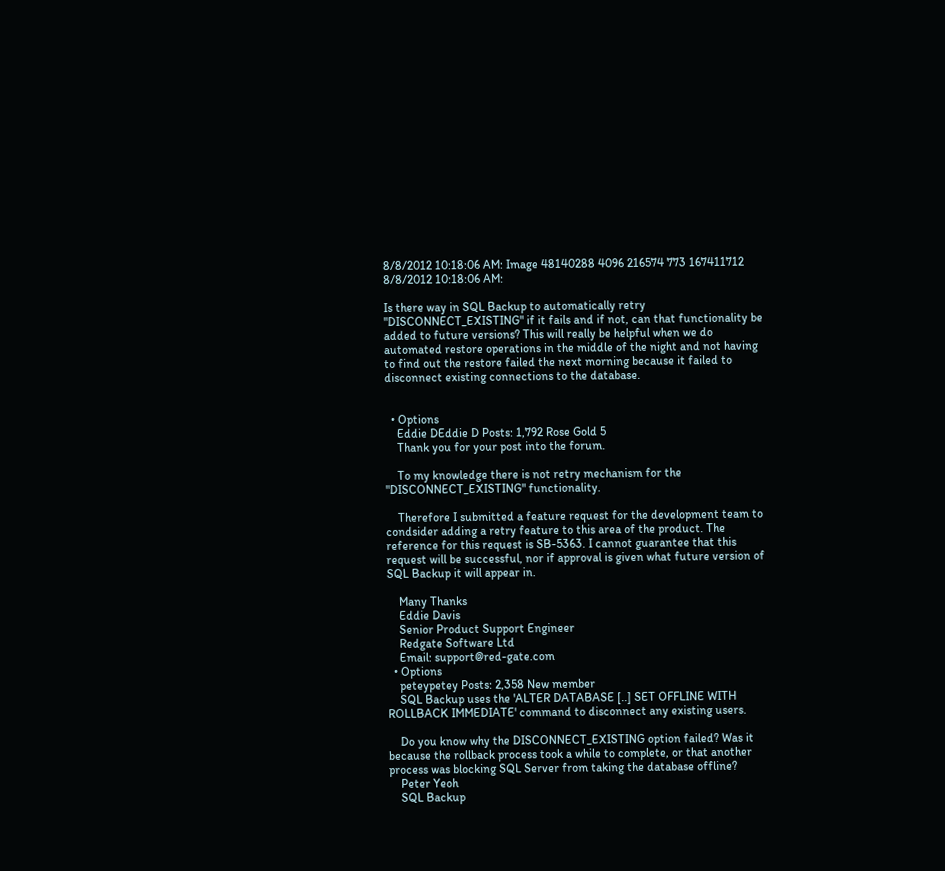8/8/2012 10:18:06 AM: Image 48140288 4096 216574 773 167411712
8/8/2012 10:18:06 AM:

Is there way in SQL Backup to automatically retry "DISCONNECT_EXISTING" if it fails and if not, can that functionality be added to future versions? This will really be helpful when we do automated restore operations in the middle of the night and not having to find out the restore failed the next morning because it failed to disconnect existing connections to the database.


  • Options
    Eddie DEddie D Posts: 1,792 Rose Gold 5
    Thank you for your post into the forum.

    To my knowledge there is not retry mechanism for the "DISCONNECT_EXISTING" functionality.

    Therefore I submitted a feature request for the development team to condsider adding a retry feature to this area of the product. The reference for this request is SB-5363. I cannot guarantee that this request will be successful, nor if approval is given what future version of SQL Backup it will appear in.

    Many Thanks
    Eddie Davis
    Senior Product Support Engineer
    Redgate Software Ltd
    Email: support@red-gate.com
  • Options
    peteypetey Posts: 2,358 New member
    SQL Backup uses the 'ALTER DATABASE [..] SET OFFLINE WITH ROLLBACK IMMEDIATE' command to disconnect any existing users.

    Do you know why the DISCONNECT_EXISTING option failed? Was it because the rollback process took a while to complete, or that another process was blocking SQL Server from taking the database offline?
    Peter Yeoh
    SQL Backup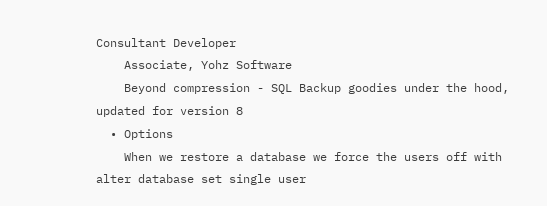Consultant Developer
    Associate, Yohz Software
    Beyond compression - SQL Backup goodies under the hood, updated for version 8
  • Options
    When we restore a database we force the users off with alter database set single user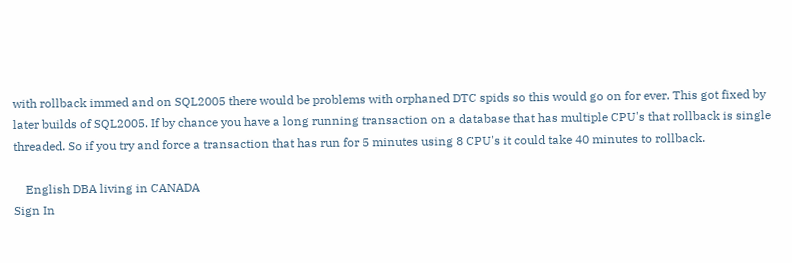with rollback immed and on SQL2005 there would be problems with orphaned DTC spids so this would go on for ever. This got fixed by later builds of SQL2005. If by chance you have a long running transaction on a database that has multiple CPU's that rollback is single threaded. So if you try and force a transaction that has run for 5 minutes using 8 CPU's it could take 40 minutes to rollback.

    English DBA living in CANADA
Sign In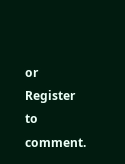or Register to comment.